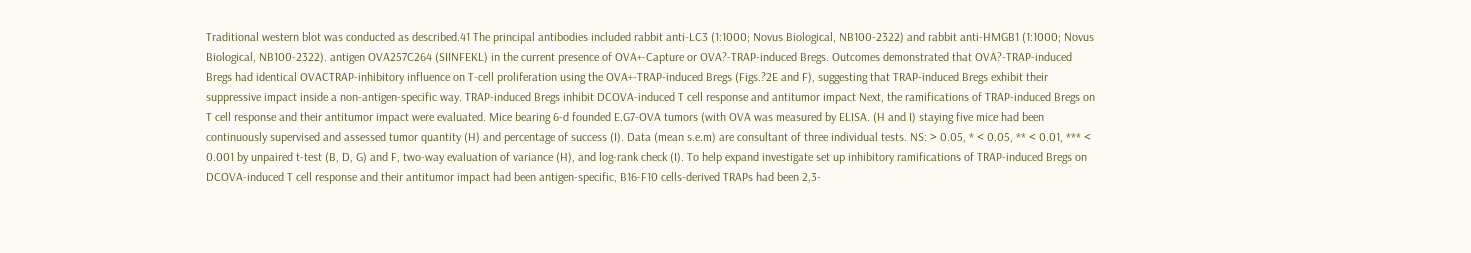Traditional western blot was conducted as described.41 The principal antibodies included rabbit anti-LC3 (1:1000; Novus Biological, NB100-2322) and rabbit anti-HMGB1 (1:1000; Novus Biological, NB100-2322). antigen OVA257C264 (SIINFEKL) in the current presence of OVA+-Capture or OVA?-TRAP-induced Bregs. Outcomes demonstrated that OVA?-TRAP-induced Bregs had identical OVACTRAP-inhibitory influence on T-cell proliferation using the OVA+-TRAP-induced Bregs (Figs.?2E and F), suggesting that TRAP-induced Bregs exhibit their suppressive impact inside a non-antigen-specific way. TRAP-induced Bregs inhibit DCOVA-induced T cell response and antitumor impact Next, the ramifications of TRAP-induced Bregs on T cell response and their antitumor impact were evaluated. Mice bearing 6-d founded E.G7-OVA tumors (with OVA was measured by ELISA. (H and I) staying five mice had been continuously supervised and assessed tumor quantity (H) and percentage of success (I). Data (mean s.e.m) are consultant of three individual tests. NS: > 0.05, * < 0.05, ** < 0.01, *** < 0.001 by unpaired t-test (B, D, G) and F, two-way evaluation of variance (H), and log-rank check (I). To help expand investigate set up inhibitory ramifications of TRAP-induced Bregs on DCOVA-induced T cell response and their antitumor impact had been antigen-specific, B16-F10 cells-derived TRAPs had been 2,3-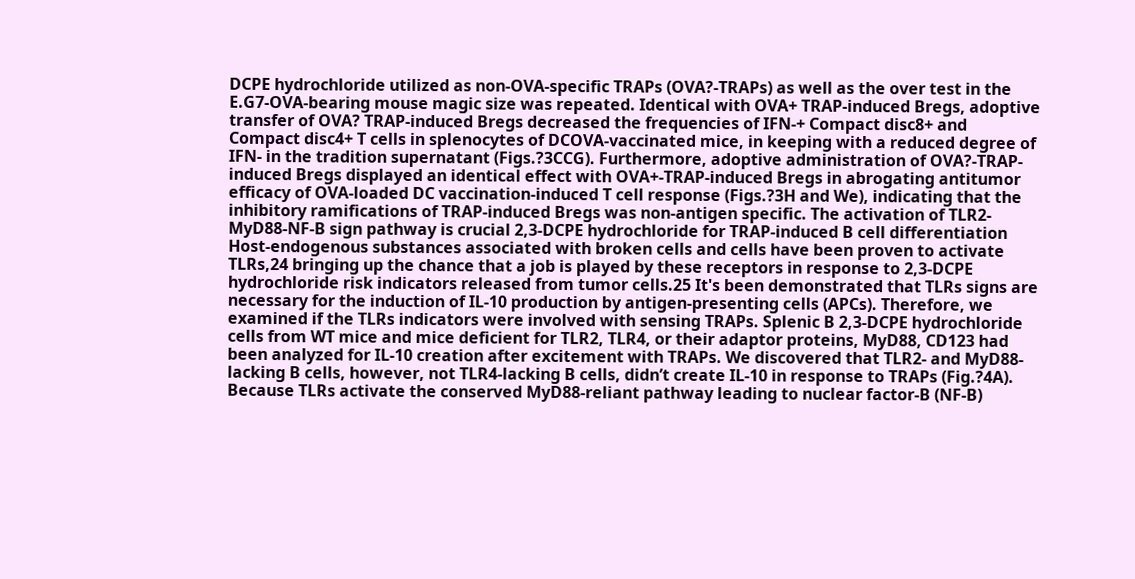DCPE hydrochloride utilized as non-OVA-specific TRAPs (OVA?-TRAPs) as well as the over test in the E.G7-OVA-bearing mouse magic size was repeated. Identical with OVA+ TRAP-induced Bregs, adoptive transfer of OVA? TRAP-induced Bregs decreased the frequencies of IFN-+ Compact disc8+ and Compact disc4+ T cells in splenocytes of DCOVA-vaccinated mice, in keeping with a reduced degree of IFN- in the tradition supernatant (Figs.?3CCG). Furthermore, adoptive administration of OVA?-TRAP-induced Bregs displayed an identical effect with OVA+-TRAP-induced Bregs in abrogating antitumor efficacy of OVA-loaded DC vaccination-induced T cell response (Figs.?3H and We), indicating that the inhibitory ramifications of TRAP-induced Bregs was non-antigen specific. The activation of TLR2-MyD88-NF-B sign pathway is crucial 2,3-DCPE hydrochloride for TRAP-induced B cell differentiation Host-endogenous substances associated with broken cells and cells have been proven to activate TLRs,24 bringing up the chance that a job is played by these receptors in response to 2,3-DCPE hydrochloride risk indicators released from tumor cells.25 It's been demonstrated that TLRs signs are necessary for the induction of IL-10 production by antigen-presenting cells (APCs). Therefore, we examined if the TLRs indicators were involved with sensing TRAPs. Splenic B 2,3-DCPE hydrochloride cells from WT mice and mice deficient for TLR2, TLR4, or their adaptor proteins, MyD88, CD123 had been analyzed for IL-10 creation after excitement with TRAPs. We discovered that TLR2- and MyD88-lacking B cells, however, not TLR4-lacking B cells, didn’t create IL-10 in response to TRAPs (Fig.?4A). Because TLRs activate the conserved MyD88-reliant pathway leading to nuclear factor-B (NF-B)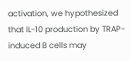activation, we hypothesized that IL-10 production by TRAP-induced B cells may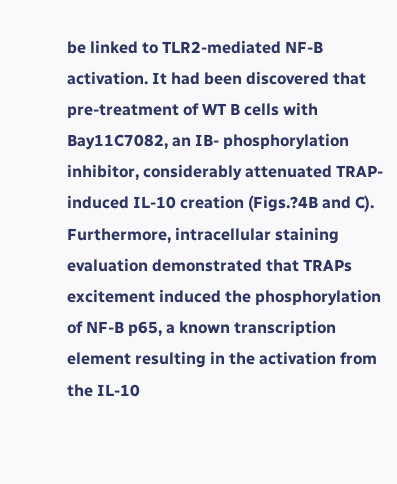be linked to TLR2-mediated NF-B activation. It had been discovered that pre-treatment of WT B cells with Bay11C7082, an IB- phosphorylation inhibitor, considerably attenuated TRAP-induced IL-10 creation (Figs.?4B and C). Furthermore, intracellular staining evaluation demonstrated that TRAPs excitement induced the phosphorylation of NF-B p65, a known transcription element resulting in the activation from the IL-10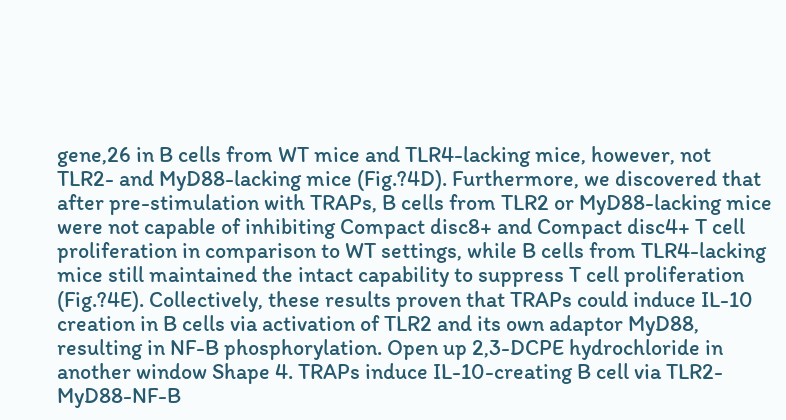gene,26 in B cells from WT mice and TLR4-lacking mice, however, not TLR2- and MyD88-lacking mice (Fig.?4D). Furthermore, we discovered that after pre-stimulation with TRAPs, B cells from TLR2 or MyD88-lacking mice were not capable of inhibiting Compact disc8+ and Compact disc4+ T cell proliferation in comparison to WT settings, while B cells from TLR4-lacking mice still maintained the intact capability to suppress T cell proliferation (Fig.?4E). Collectively, these results proven that TRAPs could induce IL-10 creation in B cells via activation of TLR2 and its own adaptor MyD88, resulting in NF-B phosphorylation. Open up 2,3-DCPE hydrochloride in another window Shape 4. TRAPs induce IL-10-creating B cell via TLR2-MyD88-NF-B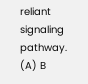reliant signaling pathway. (A) B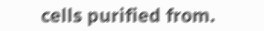cells purified from.